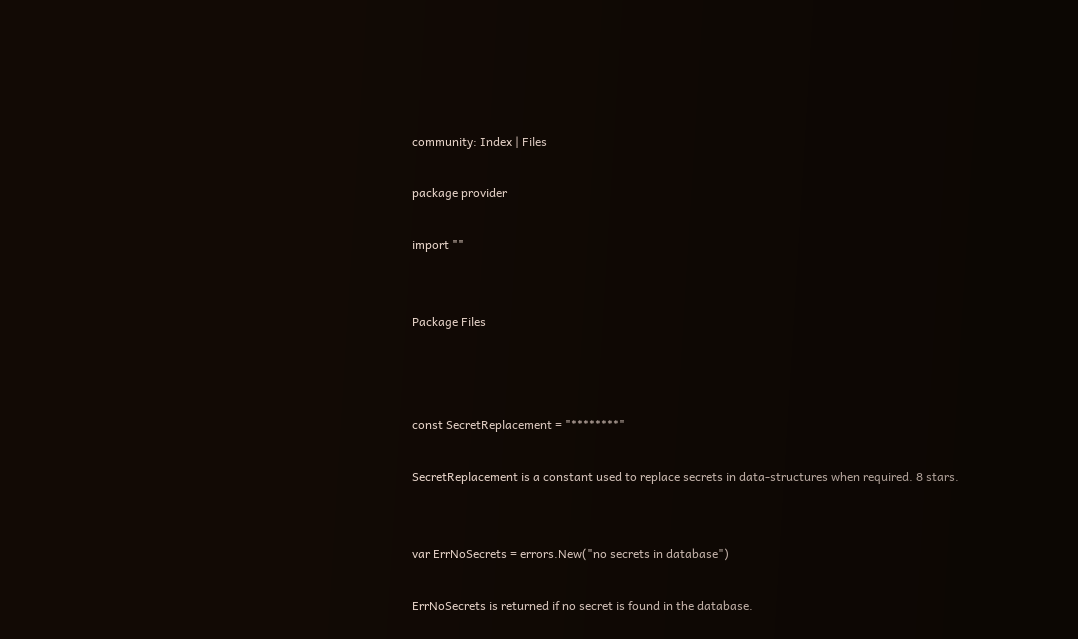community: Index | Files

package provider

import ""


Package Files



const SecretReplacement = "********"

SecretReplacement is a constant used to replace secrets in data-structures when required. 8 stars.


var ErrNoSecrets = errors.New("no secrets in database")

ErrNoSecrets is returned if no secret is found in the database.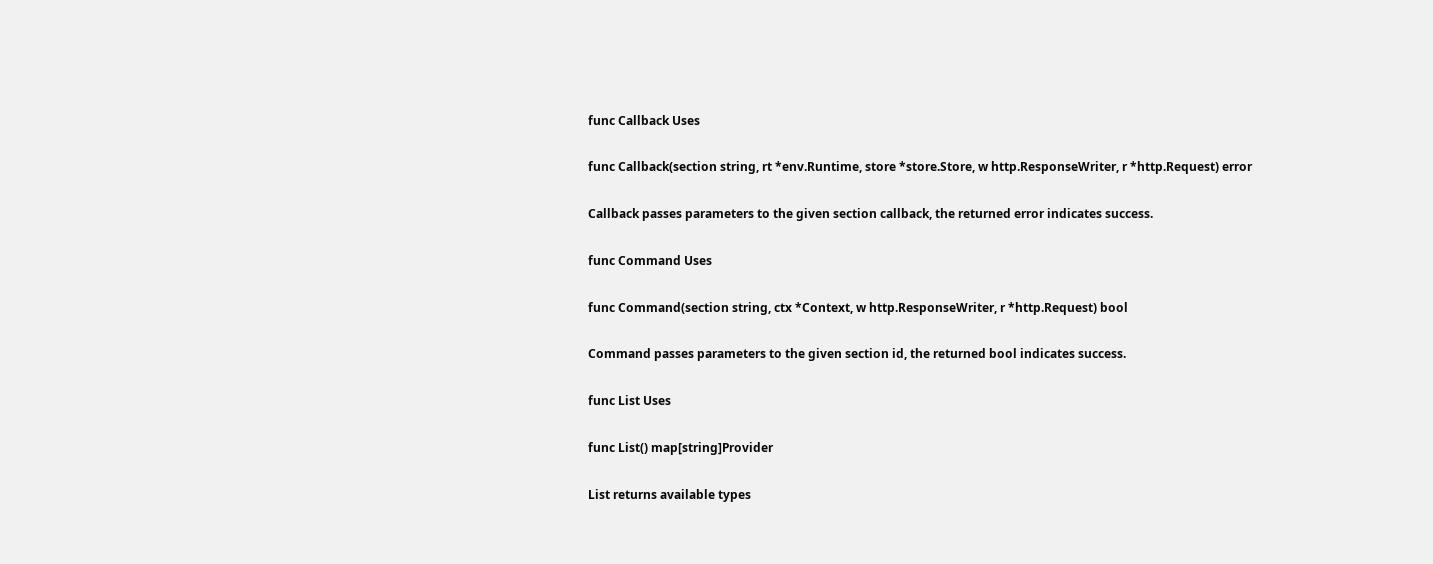func Callback Uses

func Callback(section string, rt *env.Runtime, store *store.Store, w http.ResponseWriter, r *http.Request) error

Callback passes parameters to the given section callback, the returned error indicates success.

func Command Uses

func Command(section string, ctx *Context, w http.ResponseWriter, r *http.Request) bool

Command passes parameters to the given section id, the returned bool indicates success.

func List Uses

func List() map[string]Provider

List returns available types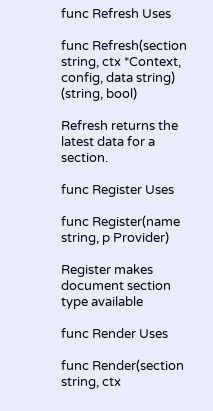func Refresh Uses

func Refresh(section string, ctx *Context, config, data string) (string, bool)

Refresh returns the latest data for a section.

func Register Uses

func Register(name string, p Provider)

Register makes document section type available

func Render Uses

func Render(section string, ctx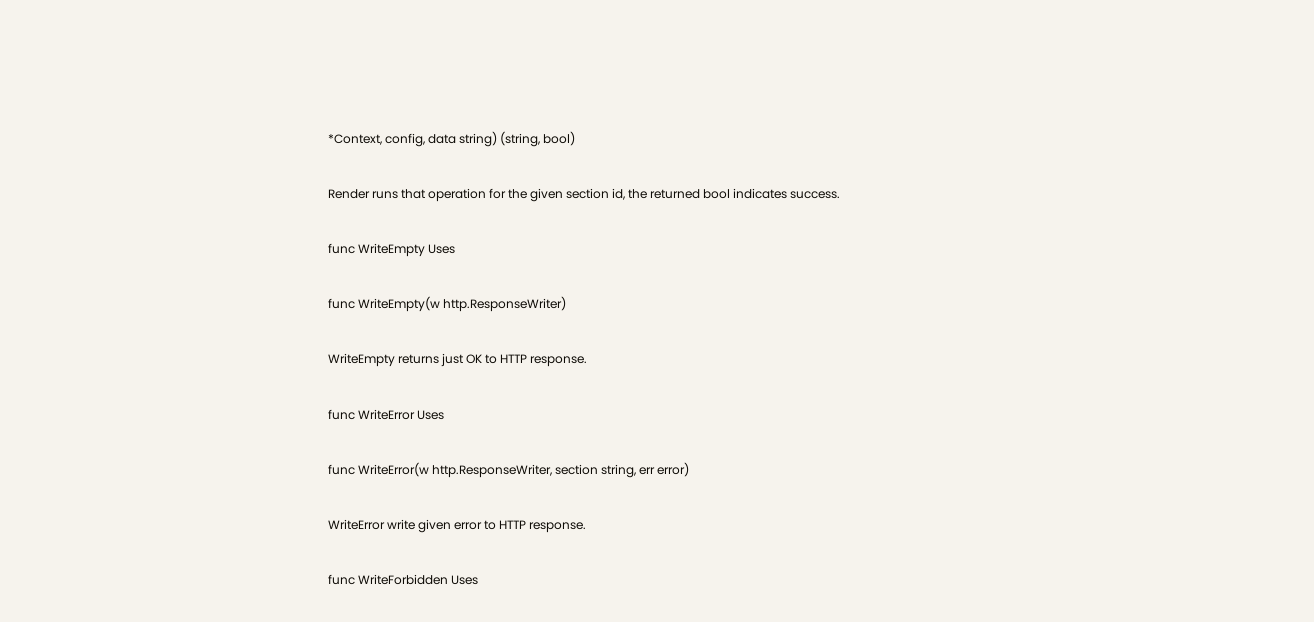*Context, config, data string) (string, bool)

Render runs that operation for the given section id, the returned bool indicates success.

func WriteEmpty Uses

func WriteEmpty(w http.ResponseWriter)

WriteEmpty returns just OK to HTTP response.

func WriteError Uses

func WriteError(w http.ResponseWriter, section string, err error)

WriteError write given error to HTTP response.

func WriteForbidden Uses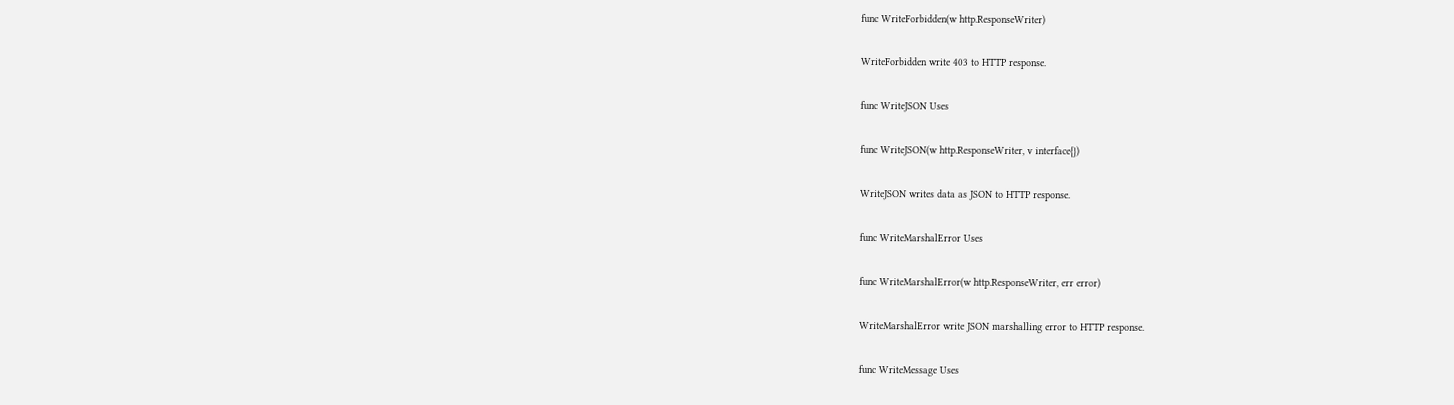func WriteForbidden(w http.ResponseWriter)

WriteForbidden write 403 to HTTP response.

func WriteJSON Uses

func WriteJSON(w http.ResponseWriter, v interface{})

WriteJSON writes data as JSON to HTTP response.

func WriteMarshalError Uses

func WriteMarshalError(w http.ResponseWriter, err error)

WriteMarshalError write JSON marshalling error to HTTP response.

func WriteMessage Uses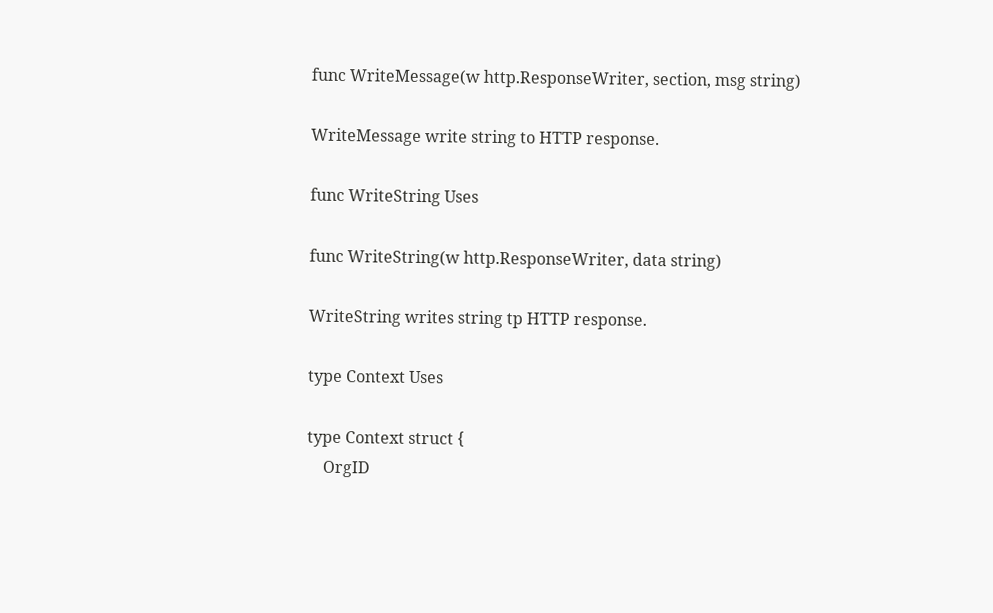func WriteMessage(w http.ResponseWriter, section, msg string)

WriteMessage write string to HTTP response.

func WriteString Uses

func WriteString(w http.ResponseWriter, data string)

WriteString writes string tp HTTP response.

type Context Uses

type Context struct {
    OrgID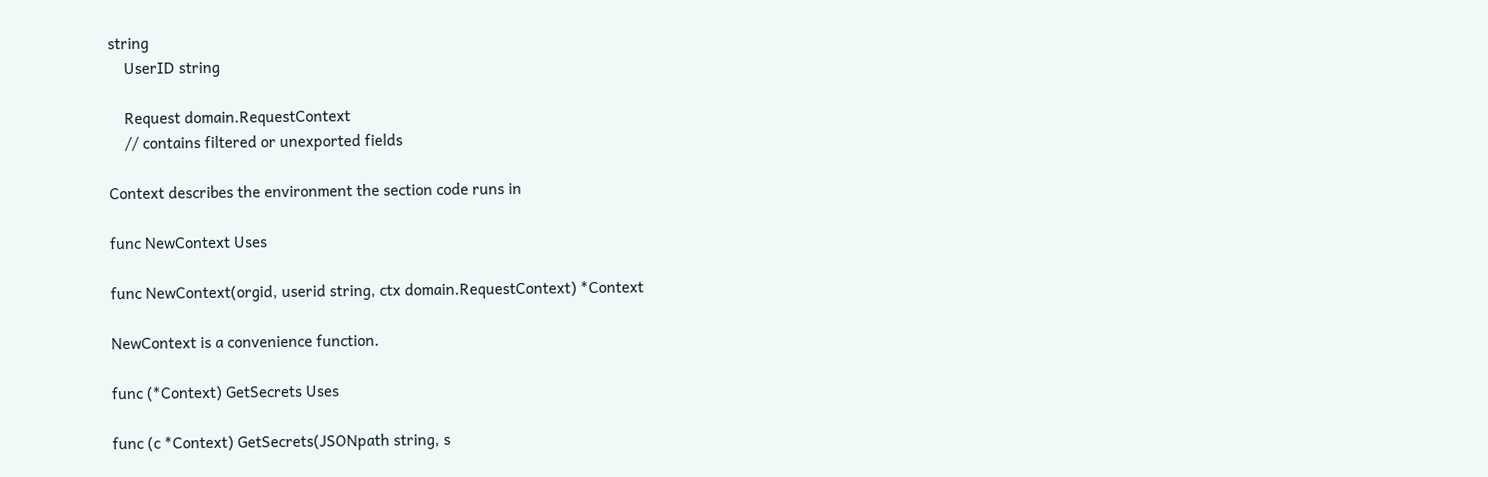string
    UserID string

    Request domain.RequestContext
    // contains filtered or unexported fields

Context describes the environment the section code runs in

func NewContext Uses

func NewContext(orgid, userid string, ctx domain.RequestContext) *Context

NewContext is a convenience function.

func (*Context) GetSecrets Uses

func (c *Context) GetSecrets(JSONpath string, s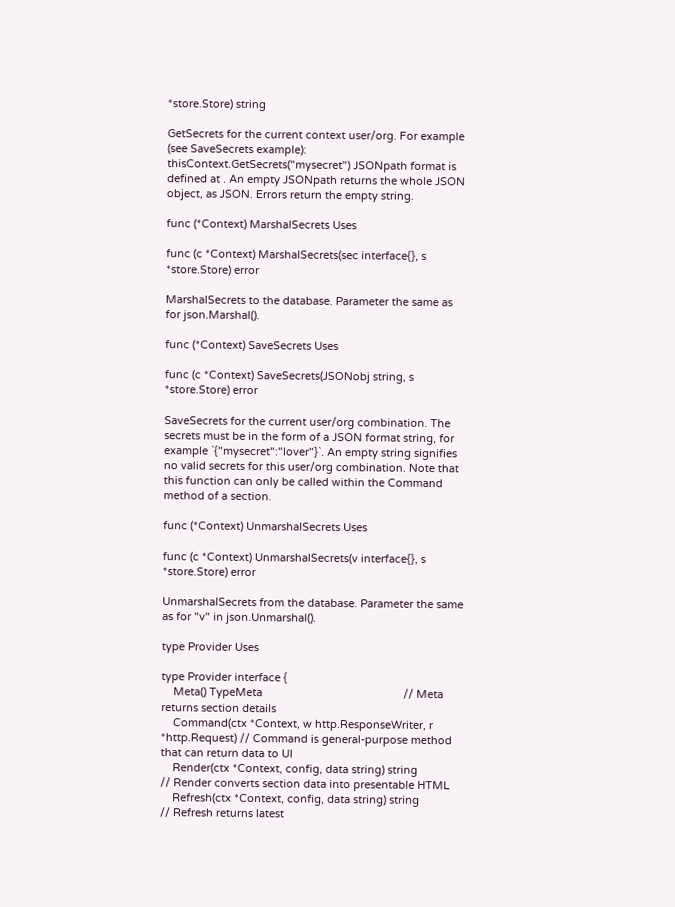*store.Store) string

GetSecrets for the current context user/org. For example (see SaveSecrets example): thisContext.GetSecrets("mysecret") JSONpath format is defined at . An empty JSONpath returns the whole JSON object, as JSON. Errors return the empty string.

func (*Context) MarshalSecrets Uses

func (c *Context) MarshalSecrets(sec interface{}, s *store.Store) error

MarshalSecrets to the database. Parameter the same as for json.Marshal().

func (*Context) SaveSecrets Uses

func (c *Context) SaveSecrets(JSONobj string, s *store.Store) error

SaveSecrets for the current user/org combination. The secrets must be in the form of a JSON format string, for example `{"mysecret":"lover"}`. An empty string signifies no valid secrets for this user/org combination. Note that this function can only be called within the Command method of a section.

func (*Context) UnmarshalSecrets Uses

func (c *Context) UnmarshalSecrets(v interface{}, s *store.Store) error

UnmarshalSecrets from the database. Parameter the same as for "v" in json.Unmarshal().

type Provider Uses

type Provider interface {
    Meta() TypeMeta                                               // Meta returns section details
    Command(ctx *Context, w http.ResponseWriter, r *http.Request) // Command is general-purpose method that can return data to UI
    Render(ctx *Context, config, data string) string              // Render converts section data into presentable HTML
    Refresh(ctx *Context, config, data string) string             // Refresh returns latest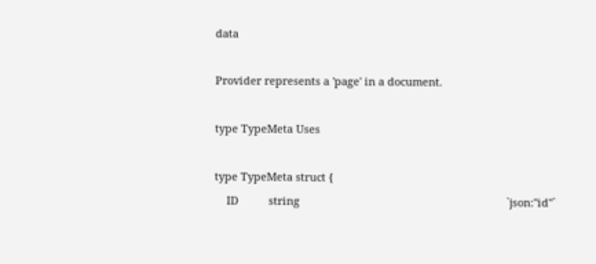data

Provider represents a 'page' in a document.

type TypeMeta Uses

type TypeMeta struct {
    ID          string                                                                     `json:"id"`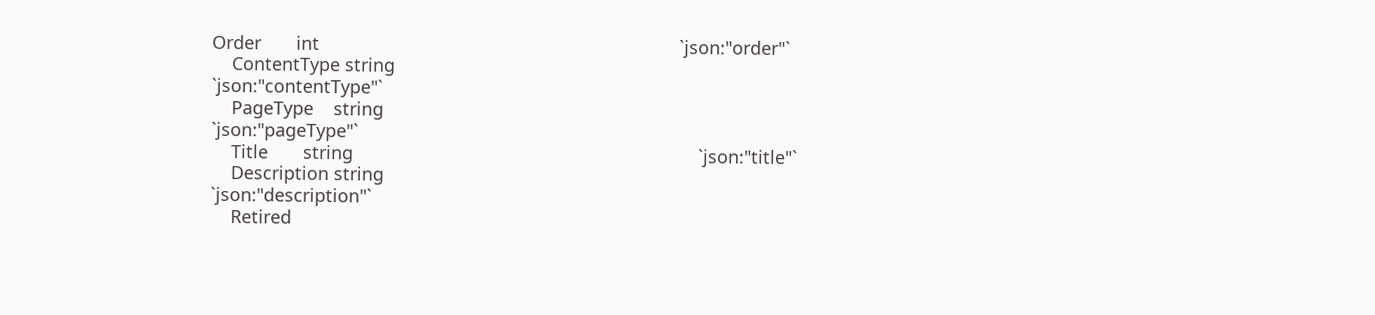Order       int                                                                        `json:"order"`
    ContentType string                                                                     `json:"contentType"`
    PageType    string                                                                     `json:"pageType"`
    Title       string                                                                     `json:"title"`
    Description string                                                                     `json:"description"`
    Retired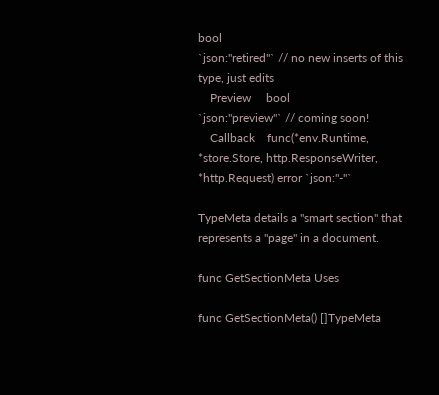bool                                                                       `json:"retired"` // no new inserts of this type, just edits
    Preview     bool                                                                       `json:"preview"` // coming soon!
    Callback    func(*env.Runtime, *store.Store, http.ResponseWriter, *http.Request) error `json:"-"`

TypeMeta details a "smart section" that represents a "page" in a document.

func GetSectionMeta Uses

func GetSectionMeta() []TypeMeta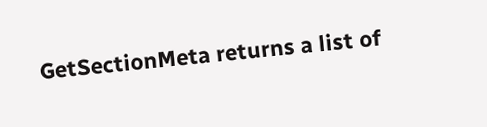GetSectionMeta returns a list of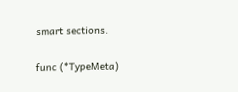smart sections.

func (*TypeMeta)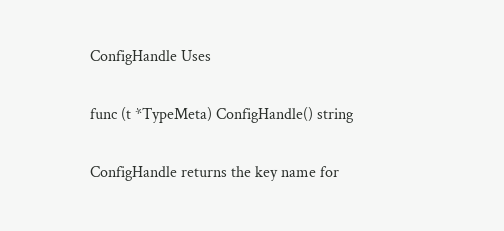ConfigHandle Uses

func (t *TypeMeta) ConfigHandle() string

ConfigHandle returns the key name for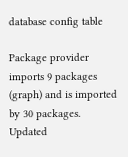database config table

Package provider imports 9 packages (graph) and is imported by 30 packages. Updated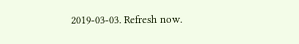2019-03-03. Refresh now.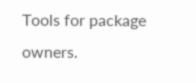Tools for package owners.